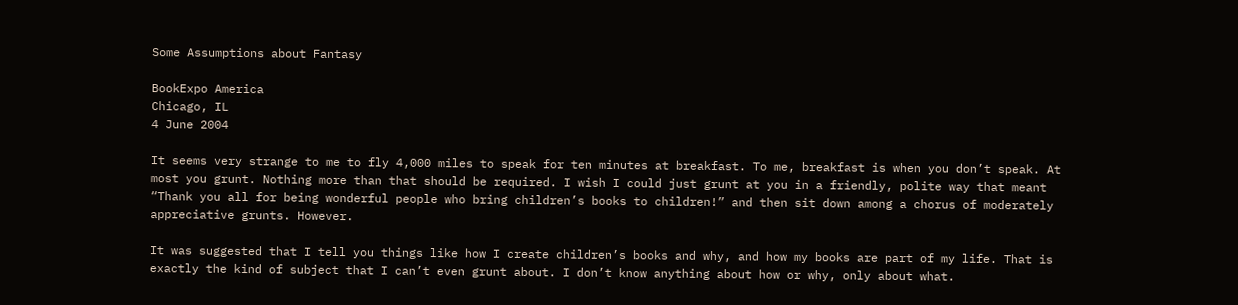Some Assumptions about Fantasy

BookExpo America
Chicago, IL
4 June 2004

It seems very strange to me to fly 4,000 miles to speak for ten minutes at breakfast. To me, breakfast is when you don’t speak. At most you grunt. Nothing more than that should be required. I wish I could just grunt at you in a friendly, polite way that meant “Thank you all for being wonderful people who bring children’s books to children!” and then sit down among a chorus of moderately appreciative grunts. However.

It was suggested that I tell you things like how I create children’s books and why, and how my books are part of my life. That is exactly the kind of subject that I can’t even grunt about. I don’t know anything about how or why, only about what.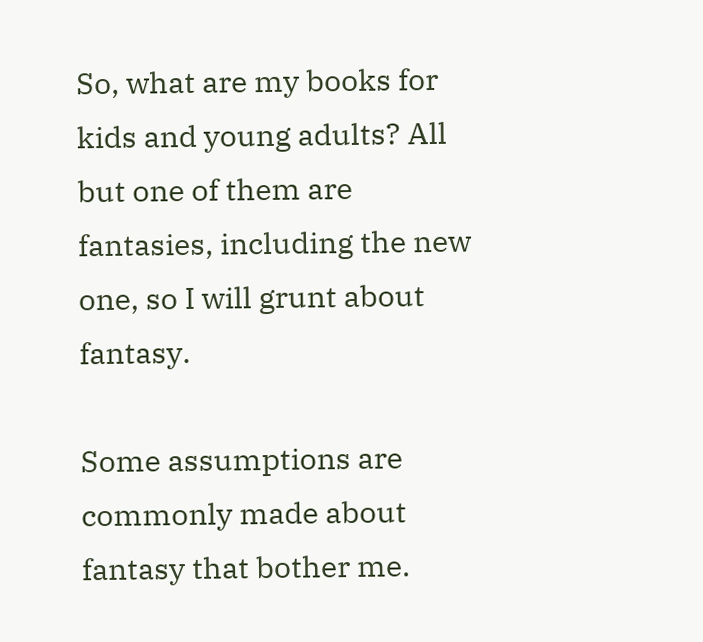So, what are my books for kids and young adults? All but one of them are fantasies, including the new one, so I will grunt about fantasy.

Some assumptions are commonly made about fantasy that bother me.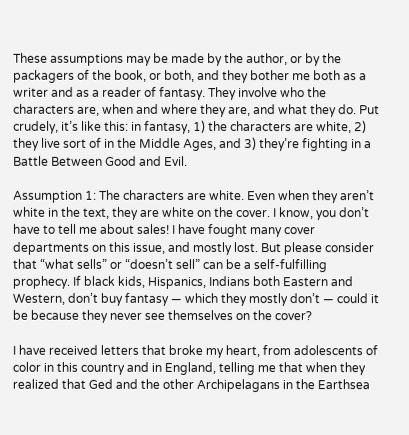These assumptions may be made by the author, or by the packagers of the book, or both, and they bother me both as a writer and as a reader of fantasy. They involve who the characters are, when and where they are, and what they do. Put crudely, it’s like this: in fantasy, 1) the characters are white, 2) they live sort of in the Middle Ages, and 3) they’re fighting in a Battle Between Good and Evil.

Assumption 1: The characters are white. Even when they aren’t white in the text, they are white on the cover. I know, you don’t have to tell me about sales! I have fought many cover departments on this issue, and mostly lost. But please consider that “what sells” or “doesn’t sell” can be a self-fulfilling prophecy. If black kids, Hispanics, Indians both Eastern and Western, don’t buy fantasy — which they mostly don’t — could it be because they never see themselves on the cover?

I have received letters that broke my heart, from adolescents of color in this country and in England, telling me that when they realized that Ged and the other Archipelagans in the Earthsea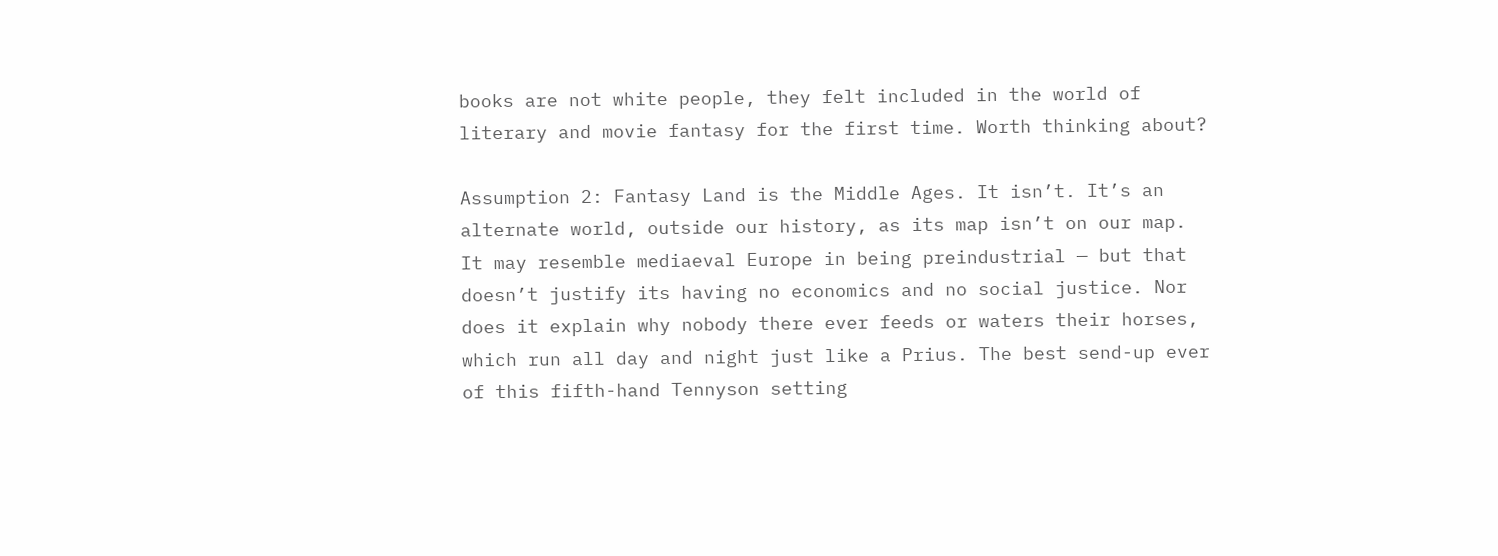books are not white people, they felt included in the world of literary and movie fantasy for the first time. Worth thinking about?

Assumption 2: Fantasy Land is the Middle Ages. It isn’t. It’s an alternate world, outside our history, as its map isn’t on our map. It may resemble mediaeval Europe in being preindustrial — but that doesn’t justify its having no economics and no social justice. Nor does it explain why nobody there ever feeds or waters their horses, which run all day and night just like a Prius. The best send-up ever of this fifth-hand Tennyson setting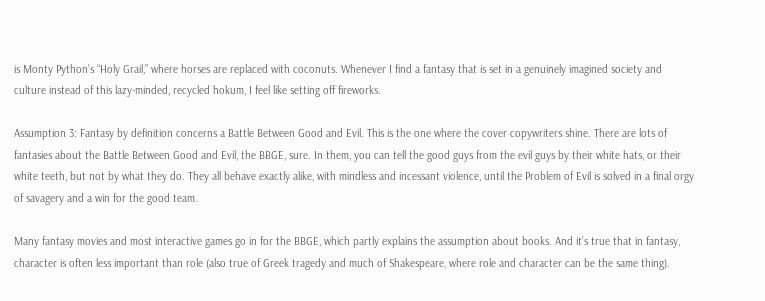is Monty Python’s “Holy Grail,” where horses are replaced with coconuts. Whenever I find a fantasy that is set in a genuinely imagined society and culture instead of this lazy-minded, recycled hokum, I feel like setting off fireworks.

Assumption 3: Fantasy by definition concerns a Battle Between Good and Evil. This is the one where the cover copywriters shine. There are lots of fantasies about the Battle Between Good and Evil, the BBGE, sure. In them, you can tell the good guys from the evil guys by their white hats, or their white teeth, but not by what they do. They all behave exactly alike, with mindless and incessant violence, until the Problem of Evil is solved in a final orgy of savagery and a win for the good team.

Many fantasy movies and most interactive games go in for the BBGE, which partly explains the assumption about books. And it’s true that in fantasy, character is often less important than role (also true of Greek tragedy and much of Shakespeare, where role and character can be the same thing).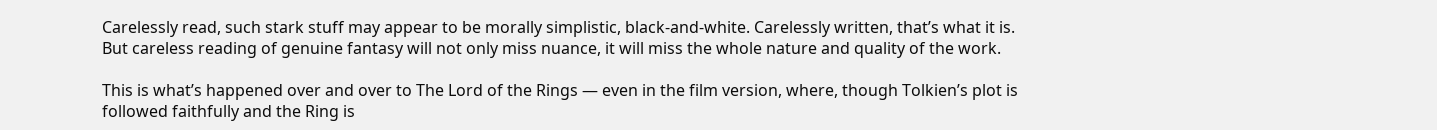Carelessly read, such stark stuff may appear to be morally simplistic, black-and-white. Carelessly written, that’s what it is. But careless reading of genuine fantasy will not only miss nuance, it will miss the whole nature and quality of the work.

This is what’s happened over and over to The Lord of the Rings — even in the film version, where, though Tolkien’s plot is followed faithfully and the Ring is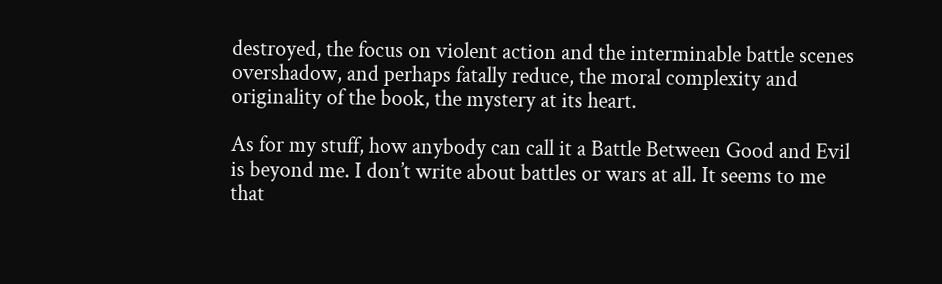destroyed, the focus on violent action and the interminable battle scenes overshadow, and perhaps fatally reduce, the moral complexity and originality of the book, the mystery at its heart.

As for my stuff, how anybody can call it a Battle Between Good and Evil is beyond me. I don’t write about battles or wars at all. It seems to me that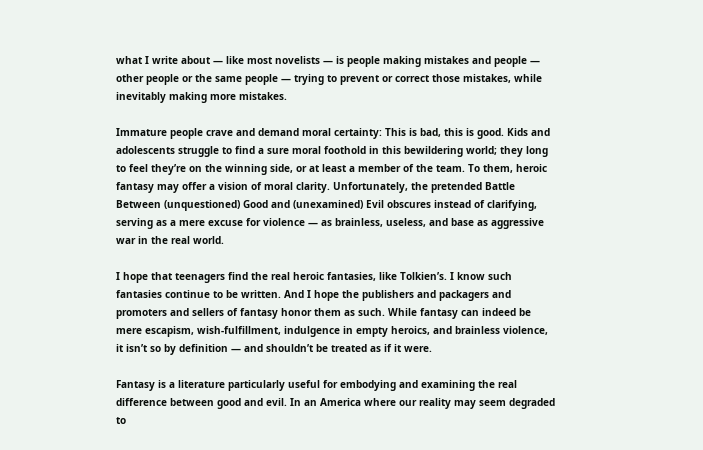what I write about — like most novelists — is people making mistakes and people — other people or the same people — trying to prevent or correct those mistakes, while inevitably making more mistakes.

Immature people crave and demand moral certainty: This is bad, this is good. Kids and adolescents struggle to find a sure moral foothold in this bewildering world; they long to feel they’re on the winning side, or at least a member of the team. To them, heroic fantasy may offer a vision of moral clarity. Unfortunately, the pretended Battle Between (unquestioned) Good and (unexamined) Evil obscures instead of clarifying, serving as a mere excuse for violence — as brainless, useless, and base as aggressive war in the real world.

I hope that teenagers find the real heroic fantasies, like Tolkien’s. I know such fantasies continue to be written. And I hope the publishers and packagers and promoters and sellers of fantasy honor them as such. While fantasy can indeed be mere escapism, wish-fulfillment, indulgence in empty heroics, and brainless violence, it isn’t so by definition — and shouldn’t be treated as if it were.

Fantasy is a literature particularly useful for embodying and examining the real difference between good and evil. In an America where our reality may seem degraded to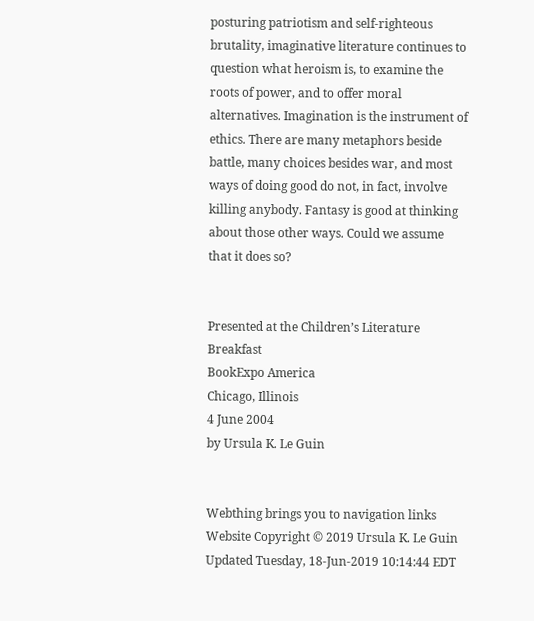posturing patriotism and self-righteous brutality, imaginative literature continues to question what heroism is, to examine the roots of power, and to offer moral alternatives. Imagination is the instrument of ethics. There are many metaphors beside battle, many choices besides war, and most ways of doing good do not, in fact, involve killing anybody. Fantasy is good at thinking about those other ways. Could we assume that it does so?


Presented at the Children’s Literature Breakfast
BookExpo America
Chicago, Illinois
4 June 2004
by Ursula K. Le Guin


Webthing brings you to navigation links
Website Copyright © 2019 Ursula K. Le Guin
Updated Tuesday, 18-Jun-2019 10:14:44 EDT